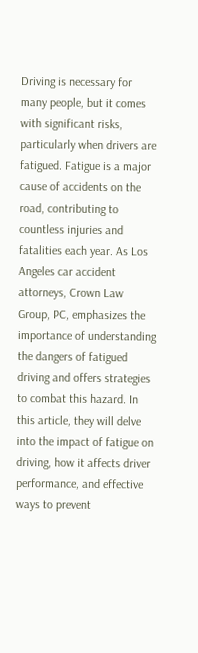Driving is necessary for many people, but it comes with significant risks, particularly when drivers are fatigued. Fatigue is a major cause of accidents on the road, contributing to countless injuries and fatalities each year. As Los Angeles car accident attorneys, Crown Law Group, PC, emphasizes the importance of understanding the dangers of fatigued driving and offers strategies to combat this hazard. In this article, they will delve into the impact of fatigue on driving, how it affects driver performance, and effective ways to prevent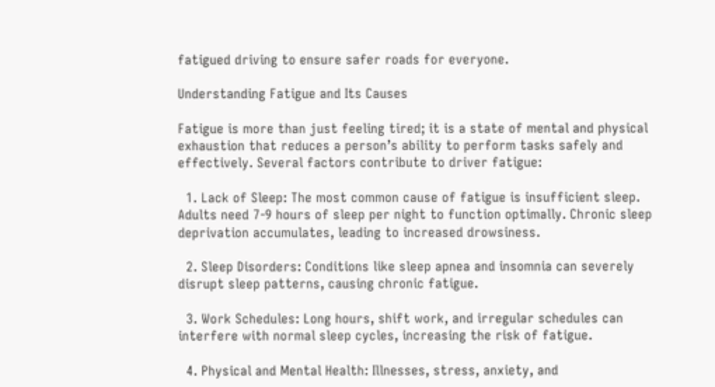fatigued driving to ensure safer roads for everyone.

Understanding Fatigue and Its Causes

Fatigue is more than just feeling tired; it is a state of mental and physical exhaustion that reduces a person’s ability to perform tasks safely and effectively. Several factors contribute to driver fatigue:

  1. Lack of Sleep: The most common cause of fatigue is insufficient sleep. Adults need 7-9 hours of sleep per night to function optimally. Chronic sleep deprivation accumulates, leading to increased drowsiness.

  2. Sleep Disorders: Conditions like sleep apnea and insomnia can severely disrupt sleep patterns, causing chronic fatigue.

  3. Work Schedules: Long hours, shift work, and irregular schedules can interfere with normal sleep cycles, increasing the risk of fatigue.

  4. Physical and Mental Health: Illnesses, stress, anxiety, and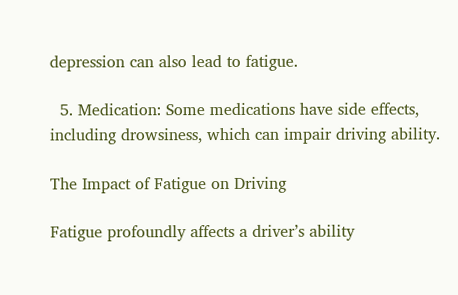depression can also lead to fatigue.

  5. Medication: Some medications have side effects, including drowsiness, which can impair driving ability.

The Impact of Fatigue on Driving

Fatigue profoundly affects a driver’s ability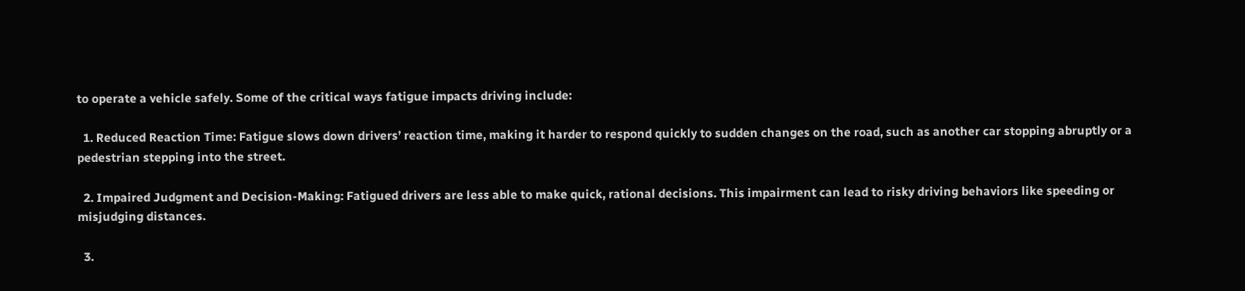to operate a vehicle safely. Some of the critical ways fatigue impacts driving include:

  1. Reduced Reaction Time: Fatigue slows down drivers’ reaction time, making it harder to respond quickly to sudden changes on the road, such as another car stopping abruptly or a pedestrian stepping into the street.

  2. Impaired Judgment and Decision-Making: Fatigued drivers are less able to make quick, rational decisions. This impairment can lead to risky driving behaviors like speeding or misjudging distances.

  3.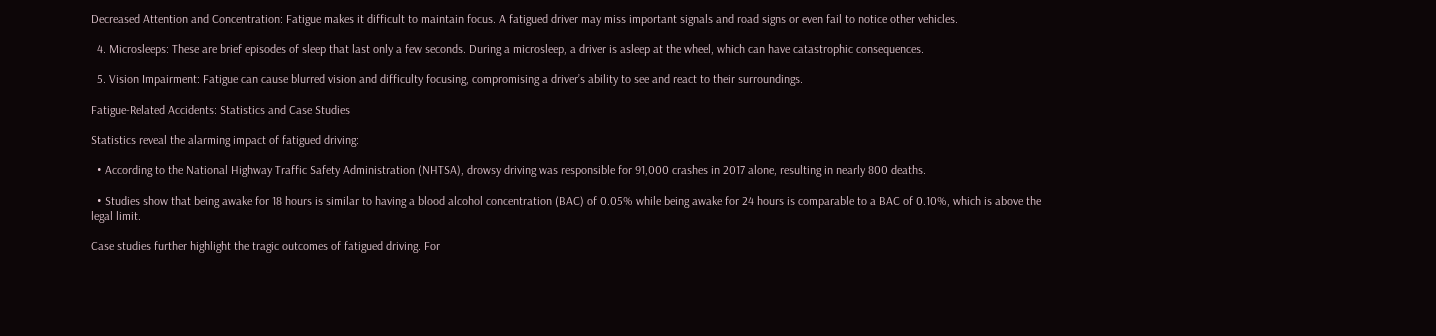Decreased Attention and Concentration: Fatigue makes it difficult to maintain focus. A fatigued driver may miss important signals and road signs or even fail to notice other vehicles.

  4. Microsleeps: These are brief episodes of sleep that last only a few seconds. During a microsleep, a driver is asleep at the wheel, which can have catastrophic consequences.

  5. Vision Impairment: Fatigue can cause blurred vision and difficulty focusing, compromising a driver’s ability to see and react to their surroundings.

Fatigue-Related Accidents: Statistics and Case Studies

Statistics reveal the alarming impact of fatigued driving:

  • According to the National Highway Traffic Safety Administration (NHTSA), drowsy driving was responsible for 91,000 crashes in 2017 alone, resulting in nearly 800 deaths.

  • Studies show that being awake for 18 hours is similar to having a blood alcohol concentration (BAC) of 0.05% while being awake for 24 hours is comparable to a BAC of 0.10%, which is above the legal limit.

Case studies further highlight the tragic outcomes of fatigued driving. For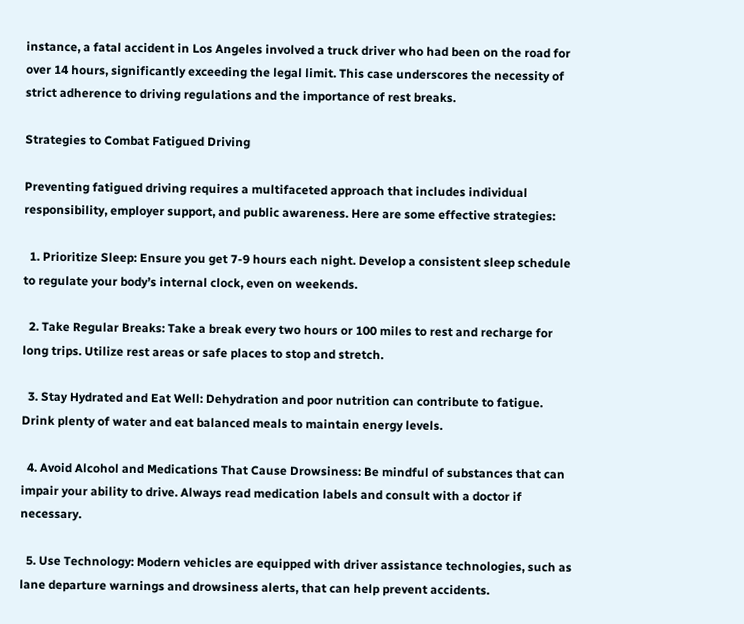instance, a fatal accident in Los Angeles involved a truck driver who had been on the road for over 14 hours, significantly exceeding the legal limit. This case underscores the necessity of strict adherence to driving regulations and the importance of rest breaks.

Strategies to Combat Fatigued Driving

Preventing fatigued driving requires a multifaceted approach that includes individual responsibility, employer support, and public awareness. Here are some effective strategies:

  1. Prioritize Sleep: Ensure you get 7-9 hours each night. Develop a consistent sleep schedule to regulate your body’s internal clock, even on weekends.

  2. Take Regular Breaks: Take a break every two hours or 100 miles to rest and recharge for long trips. Utilize rest areas or safe places to stop and stretch.

  3. Stay Hydrated and Eat Well: Dehydration and poor nutrition can contribute to fatigue. Drink plenty of water and eat balanced meals to maintain energy levels.

  4. Avoid Alcohol and Medications That Cause Drowsiness: Be mindful of substances that can impair your ability to drive. Always read medication labels and consult with a doctor if necessary.

  5. Use Technology: Modern vehicles are equipped with driver assistance technologies, such as lane departure warnings and drowsiness alerts, that can help prevent accidents.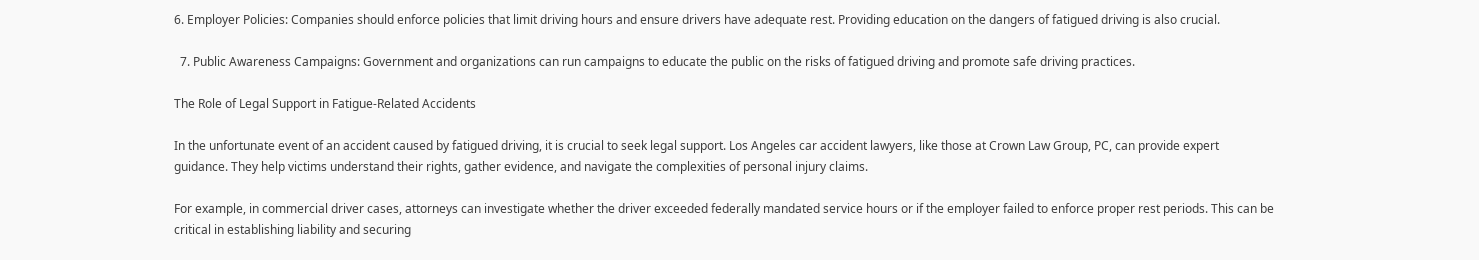6. Employer Policies: Companies should enforce policies that limit driving hours and ensure drivers have adequate rest. Providing education on the dangers of fatigued driving is also crucial.

  7. Public Awareness Campaigns: Government and organizations can run campaigns to educate the public on the risks of fatigued driving and promote safe driving practices.

The Role of Legal Support in Fatigue-Related Accidents

In the unfortunate event of an accident caused by fatigued driving, it is crucial to seek legal support. Los Angeles car accident lawyers, like those at Crown Law Group, PC, can provide expert guidance. They help victims understand their rights, gather evidence, and navigate the complexities of personal injury claims.

For example, in commercial driver cases, attorneys can investigate whether the driver exceeded federally mandated service hours or if the employer failed to enforce proper rest periods. This can be critical in establishing liability and securing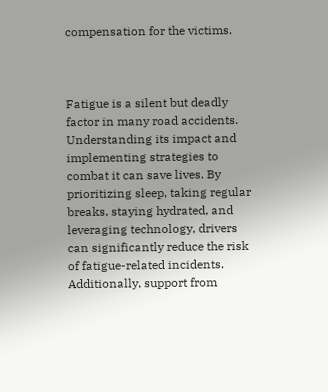compensation for the victims.



Fatigue is a silent but deadly factor in many road accidents. Understanding its impact and implementing strategies to combat it can save lives. By prioritizing sleep, taking regular breaks, staying hydrated, and leveraging technology, drivers can significantly reduce the risk of fatigue-related incidents. Additionally, support from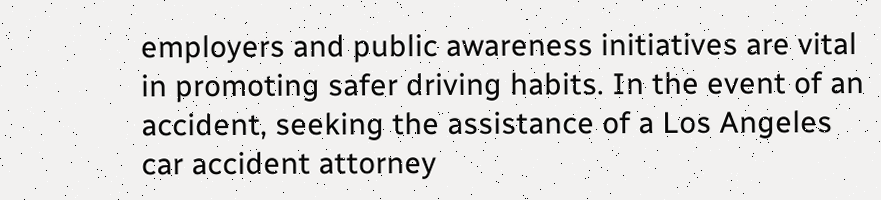employers and public awareness initiatives are vital in promoting safer driving habits. In the event of an accident, seeking the assistance of a Los Angeles car accident attorney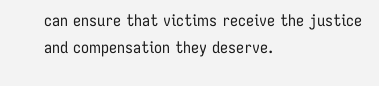can ensure that victims receive the justice and compensation they deserve.